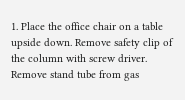1. Place the office chair on a table upside down. Remove safety clip of the column with screw driver. Remove stand tube from gas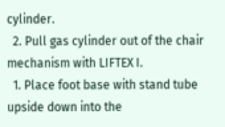cylinder.
  2. Pull gas cylinder out of the chair mechanism with LIFTEX I.
  1. Place foot base with stand tube upside down into the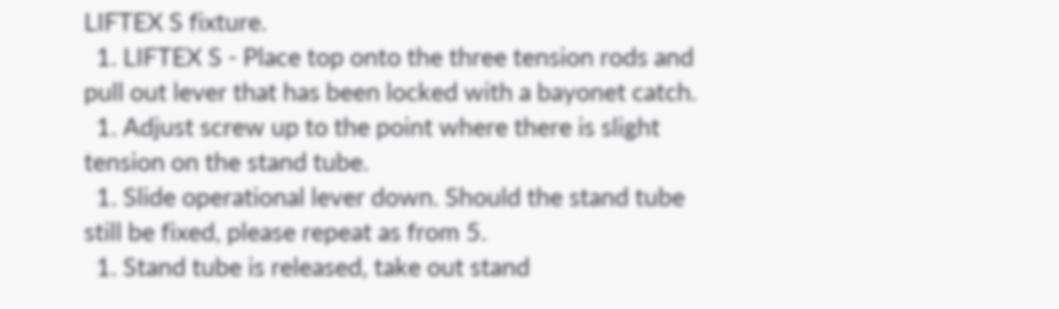LIFTEX S fixture.
  1. LIFTEX S - Place top onto the three tension rods and pull out lever that has been locked with a bayonet catch.
  1. Adjust screw up to the point where there is slight tension on the stand tube.
  1. Slide operational lever down. Should the stand tube still be fixed, please repeat as from 5.
  1. Stand tube is released, take out stand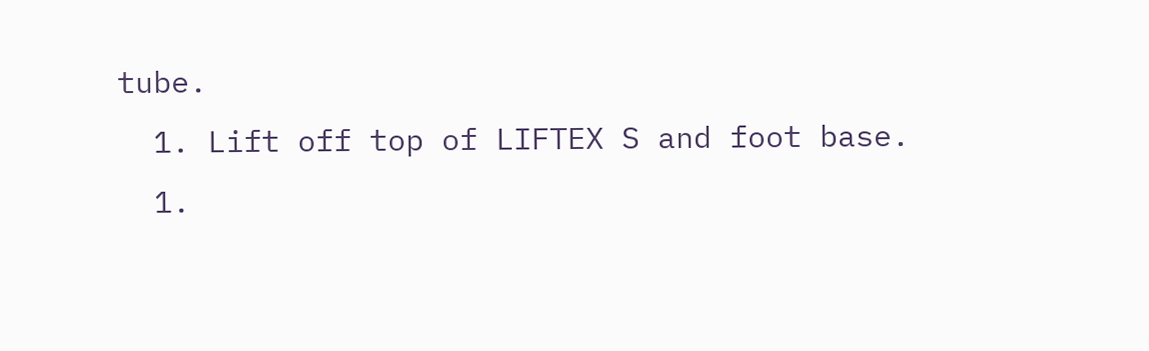tube.
  1. Lift off top of LIFTEX S and foot base.
  1.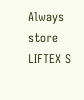Always store LIFTEX S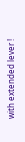with extended lever !